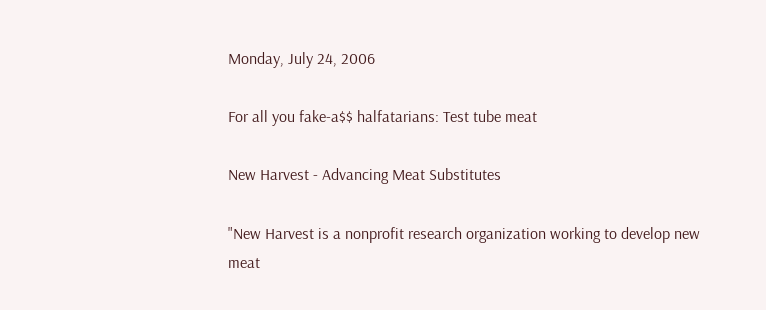Monday, July 24, 2006

For all you fake-a$$ halfatarians: Test tube meat

New Harvest - Advancing Meat Substitutes

"New Harvest is a nonprofit research organization working to develop new meat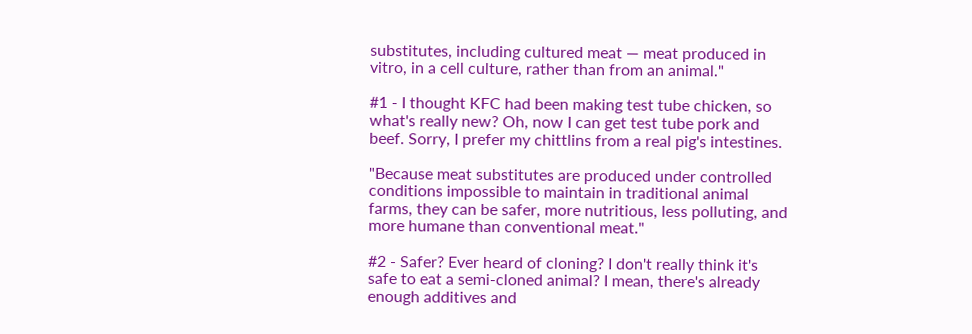substitutes, including cultured meat — meat produced in vitro, in a cell culture, rather than from an animal."

#1 - I thought KFC had been making test tube chicken, so what's really new? Oh, now I can get test tube pork and beef. Sorry, I prefer my chittlins from a real pig's intestines.

"Because meat substitutes are produced under controlled conditions impossible to maintain in traditional animal farms, they can be safer, more nutritious, less polluting, and more humane than conventional meat."

#2 - Safer? Ever heard of cloning? I don't really think it's safe to eat a semi-cloned animal? I mean, there's already enough additives and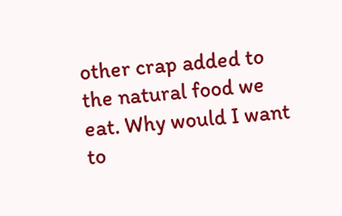other crap added to the natural food we eat. Why would I want to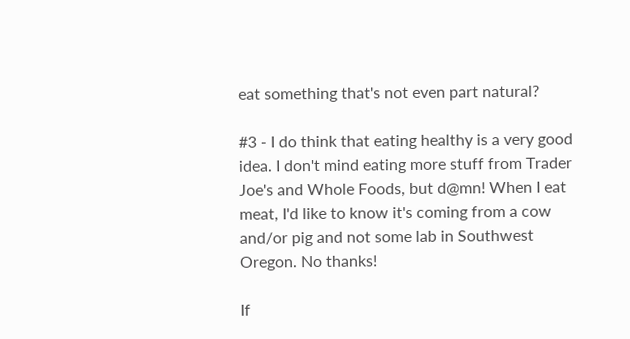eat something that's not even part natural?

#3 - I do think that eating healthy is a very good idea. I don't mind eating more stuff from Trader Joe's and Whole Foods, but d@mn! When I eat meat, I'd like to know it's coming from a cow and/or pig and not some lab in Southwest Oregon. No thanks!

If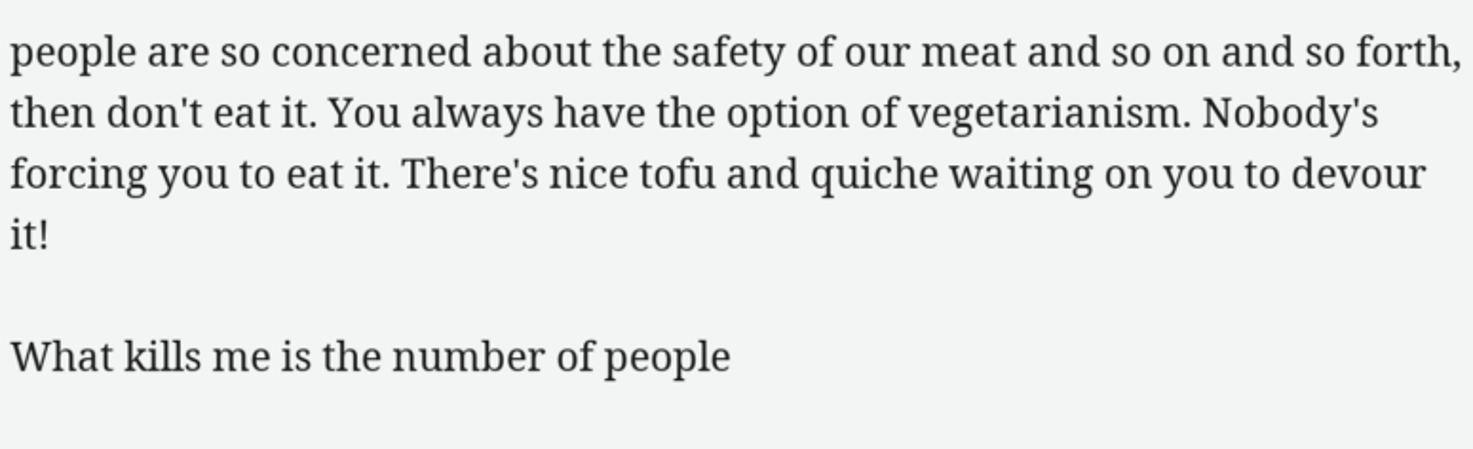people are so concerned about the safety of our meat and so on and so forth, then don't eat it. You always have the option of vegetarianism. Nobody's forcing you to eat it. There's nice tofu and quiche waiting on you to devour it!

What kills me is the number of people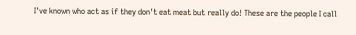I've known who act as if they don't eat meat but really do! These are the people I call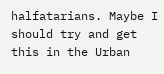halfatarians. Maybe I should try and get this in the Urban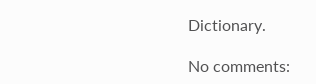Dictionary.

No comments: